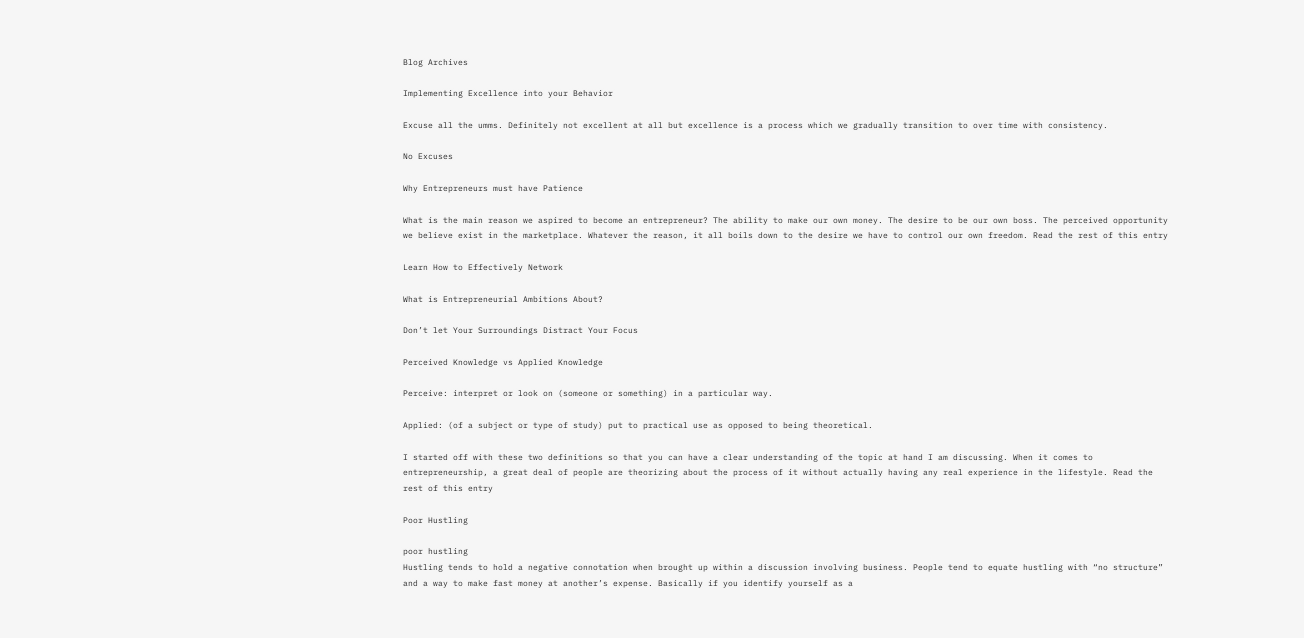Blog Archives

Implementing Excellence into your Behavior

Excuse all the umms. Definitely not excellent at all but excellence is a process which we gradually transition to over time with consistency.

No Excuses

Why Entrepreneurs must have Patience

What is the main reason we aspired to become an entrepreneur? The ability to make our own money. The desire to be our own boss. The perceived opportunity we believe exist in the marketplace. Whatever the reason, it all boils down to the desire we have to control our own freedom. Read the rest of this entry

Learn How to Effectively Network

What is Entrepreneurial Ambitions About?

Don’t let Your Surroundings Distract Your Focus

Perceived Knowledge vs Applied Knowledge

Perceive: interpret or look on (someone or something) in a particular way.

Applied: (of a subject or type of study) put to practical use as opposed to being theoretical.

I started off with these two definitions so that you can have a clear understanding of the topic at hand I am discussing. When it comes to entrepreneurship, a great deal of people are theorizing about the process of it without actually having any real experience in the lifestyle. Read the rest of this entry

Poor Hustling

poor hustling
Hustling tends to hold a negative connotation when brought up within a discussion involving business. People tend to equate hustling with “no structure” and a way to make fast money at another’s expense. Basically if you identify yourself as a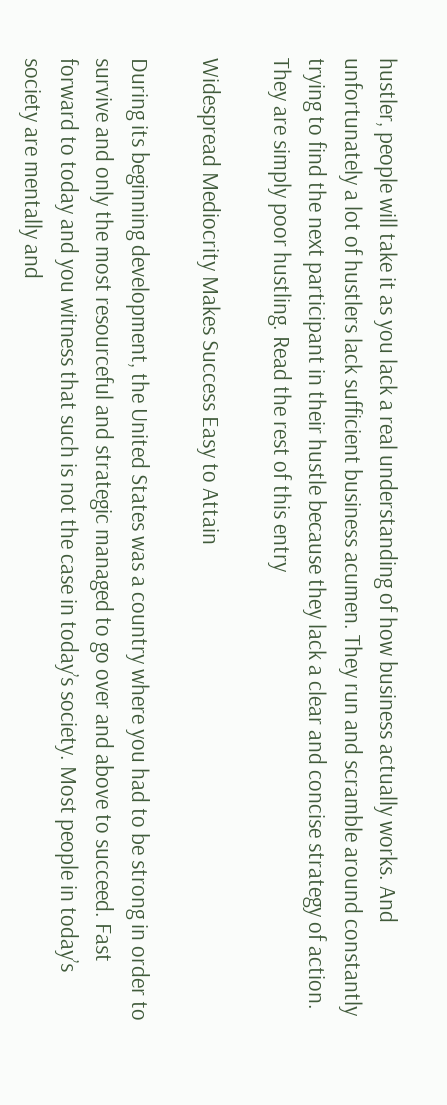hustler, people will take it as you lack a real understanding of how business actually works. And unfortunately a lot of hustlers lack sufficient business acumen. They run and scramble around constantly trying to find the next participant in their hustle because they lack a clear and concise strategy of action. They are simply poor hustling. Read the rest of this entry

Widespread Mediocrity Makes Success Easy to Attain

During its beginning development, the United States was a country where you had to be strong in order to survive and only the most resourceful and strategic managed to go over and above to succeed. Fast forward to today and you witness that such is not the case in today’s society. Most people in today’s society are mentally and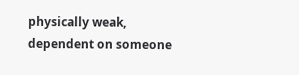physically weak, dependent on someone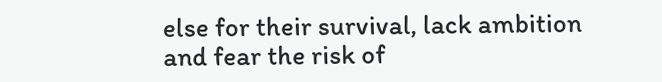else for their survival, lack ambition and fear the risk of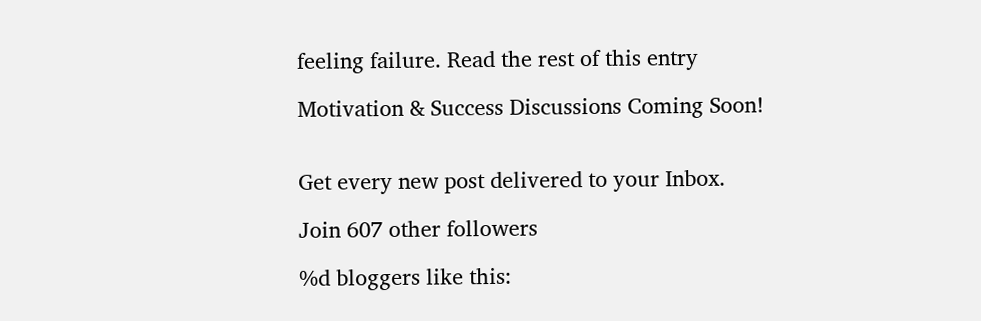feeling failure. Read the rest of this entry

Motivation & Success Discussions Coming Soon!


Get every new post delivered to your Inbox.

Join 607 other followers

%d bloggers like this: